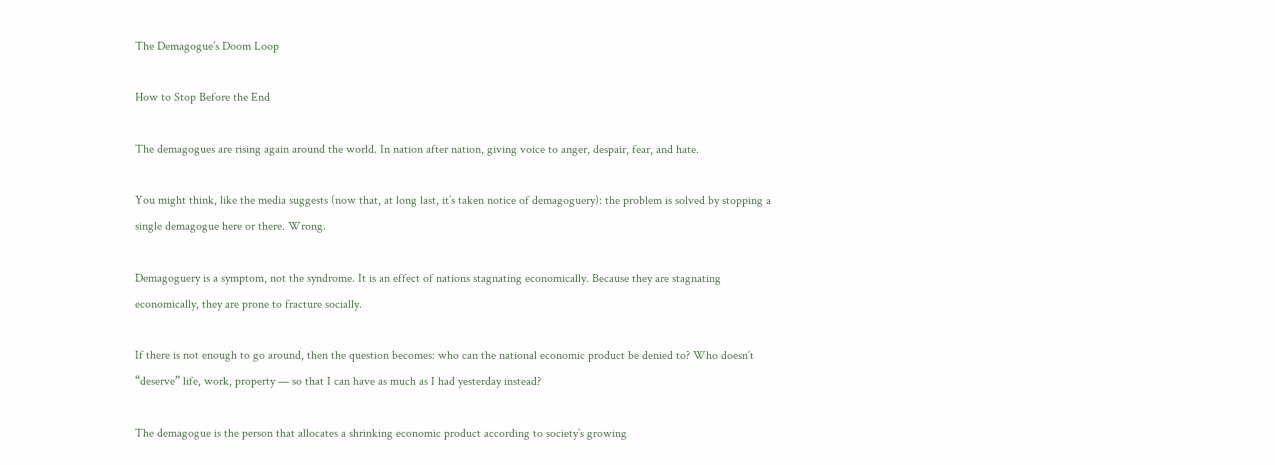The Demagogue’s Doom Loop

How to Stop Before the End

The demagogues are rising again around the world. In nation after nation, giving voice to anger, despair, fear, and hate.

You might think, like the media suggests (now that, at long last, it’s taken notice of demagoguery): the problem is solved by stopping a single demagogue here or there. Wrong.

Demagoguery is a symptom, not the syndrome. It is an effect of nations stagnating economically. Because they are stagnating economically, they are prone to fracture socially.

If there is not enough to go around, then the question becomes: who can the national economic product be denied to? Who doesn’t “deserve” life, work, property — so that I can have as much as I had yesterday instead?

The demagogue is the person that allocates a shrinking economic product according to society’s growing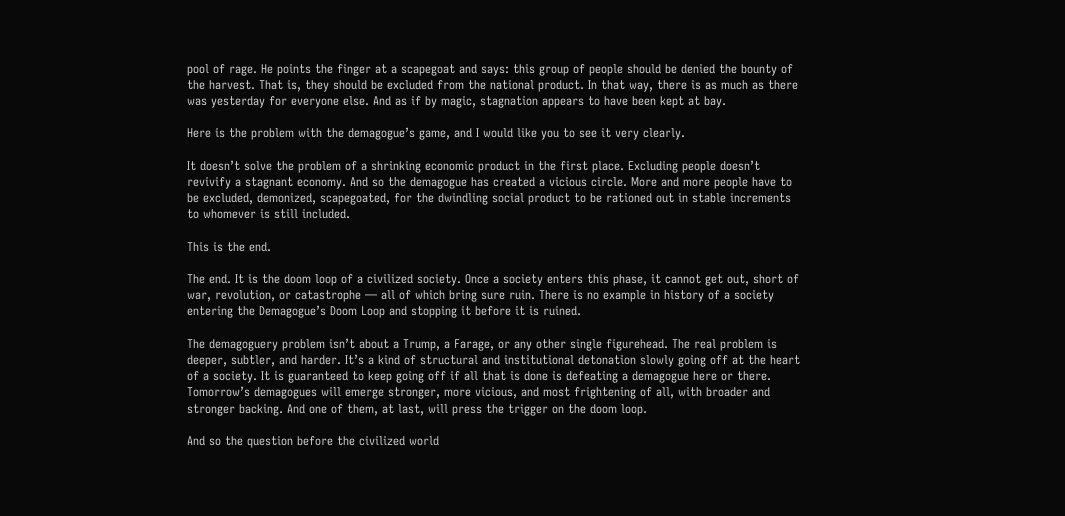pool of rage. He points the finger at a scapegoat and says: this group of people should be denied the bounty of the harvest. That is, they should be excluded from the national product. In that way, there is as much as there was yesterday for everyone else. And as if by magic, stagnation appears to have been kept at bay.

Here is the problem with the demagogue’s game, and I would like you to see it very clearly.

It doesn’t solve the problem of a shrinking economic product in the first place. Excluding people doesn’t revivify a stagnant economy. And so the demagogue has created a vicious circle. More and more people have to be excluded, demonized, scapegoated, for the dwindling social product to be rationed out in stable increments to whomever is still included.

This is the end.

The end. It is the doom loop of a civilized society. Once a society enters this phase, it cannot get out, short of war, revolution, or catastrophe — all of which bring sure ruin. There is no example in history of a society entering the Demagogue’s Doom Loop and stopping it before it is ruined.

The demagoguery problem isn’t about a Trump, a Farage, or any other single figurehead. The real problem is deeper, subtler, and harder. It’s a kind of structural and institutional detonation slowly going off at the heart of a society. It is guaranteed to keep going off if all that is done is defeating a demagogue here or there. Tomorrow’s demagogues will emerge stronger, more vicious, and most frightening of all, with broader and stronger backing. And one of them, at last, will press the trigger on the doom loop.

And so the question before the civilized world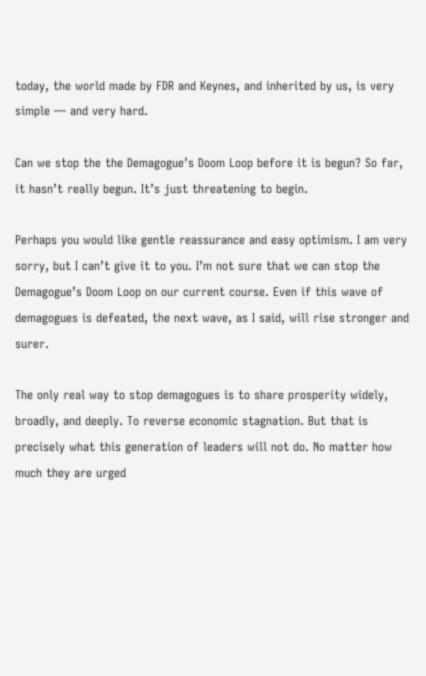today, the world made by FDR and Keynes, and inherited by us, is very simple — and very hard.

Can we stop the the Demagogue’s Doom Loop before it is begun? So far, it hasn’t really begun. It’s just threatening to begin.

Perhaps you would like gentle reassurance and easy optimism. I am very sorry, but I can’t give it to you. I’m not sure that we can stop the Demagogue’s Doom Loop on our current course. Even if this wave of demagogues is defeated, the next wave, as I said, will rise stronger and surer.

The only real way to stop demagogues is to share prosperity widely, broadly, and deeply. To reverse economic stagnation. But that is precisely what this generation of leaders will not do. No matter how much they are urged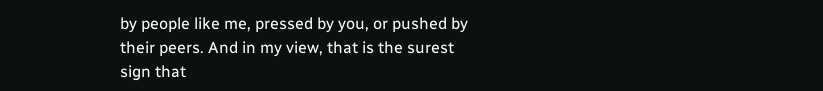by people like me, pressed by you, or pushed by their peers. And in my view, that is the surest sign that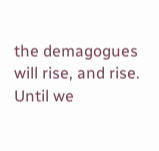the demagogues will rise, and rise. Until we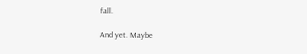fall.

And yet. Maybe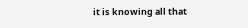it is knowing all that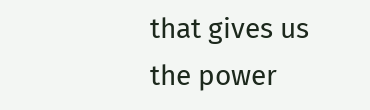that gives us the power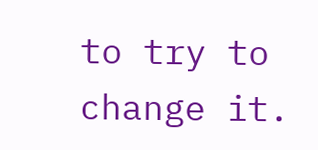to try to change it.